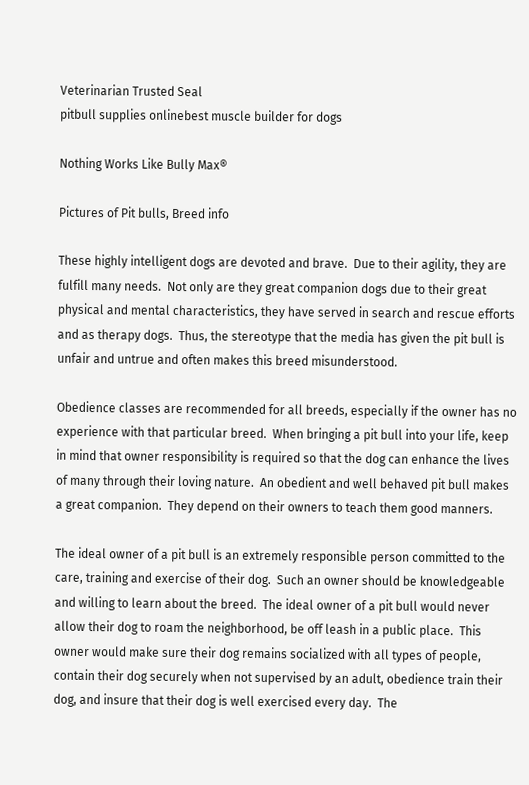Veterinarian Trusted Seal
pitbull supplies onlinebest muscle builder for dogs

Nothing Works Like Bully Max®

Pictures of Pit bulls, Breed info

These highly intelligent dogs are devoted and brave.  Due to their agility, they are fulfill many needs.  Not only are they great companion dogs due to their great physical and mental characteristics, they have served in search and rescue efforts and as therapy dogs.  Thus, the stereotype that the media has given the pit bull is unfair and untrue and often makes this breed misunderstood.

Obedience classes are recommended for all breeds, especially if the owner has no experience with that particular breed.  When bringing a pit bull into your life, keep in mind that owner responsibility is required so that the dog can enhance the lives of many through their loving nature.  An obedient and well behaved pit bull makes a great companion.  They depend on their owners to teach them good manners.

The ideal owner of a pit bull is an extremely responsible person committed to the care, training and exercise of their dog.  Such an owner should be knowledgeable and willing to learn about the breed.  The ideal owner of a pit bull would never allow their dog to roam the neighborhood, be off leash in a public place.  This owner would make sure their dog remains socialized with all types of people, contain their dog securely when not supervised by an adult, obedience train their dog, and insure that their dog is well exercised every day.  The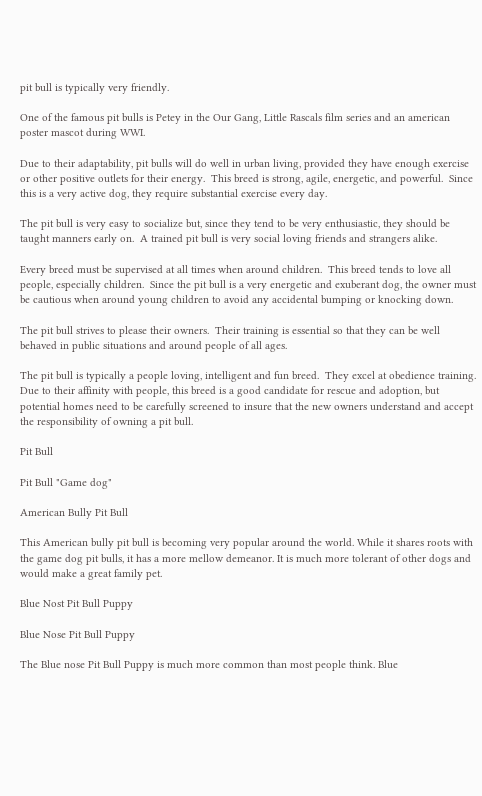pit bull is typically very friendly.

One of the famous pit bulls is Petey in the Our Gang, Little Rascals film series and an american poster mascot during WWI.

Due to their adaptability, pit bulls will do well in urban living, provided they have enough exercise or other positive outlets for their energy.  This breed is strong, agile, energetic, and powerful.  Since this is a very active dog, they require substantial exercise every day.

The pit bull is very easy to socialize but, since they tend to be very enthusiastic, they should be taught manners early on.  A trained pit bull is very social loving friends and strangers alike.

Every breed must be supervised at all times when around children.  This breed tends to love all people, especially children.  Since the pit bull is a very energetic and exuberant dog, the owner must be cautious when around young children to avoid any accidental bumping or knocking down.

The pit bull strives to please their owners.  Their training is essential so that they can be well behaved in public situations and around people of all ages.

The pit bull is typically a people loving, intelligent and fun breed.  They excel at obedience training.  Due to their affinity with people, this breed is a good candidate for rescue and adoption, but potential homes need to be carefully screened to insure that the new owners understand and accept the responsibility of owning a pit bull.

Pit Bull

Pit Bull "Game dog"

American Bully Pit Bull

This American bully pit bull is becoming very popular around the world. While it shares roots with the game dog pit bulls, it has a more mellow demeanor. It is much more tolerant of other dogs and would make a great family pet.

Blue Nost Pit Bull Puppy

Blue Nose Pit Bull Puppy

The Blue nose Pit Bull Puppy is much more common than most people think. Blue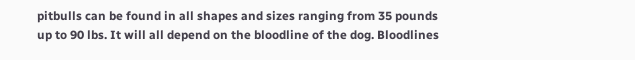pitbulls can be found in all shapes and sizes ranging from 35 pounds up to 90 lbs. It will all depend on the bloodline of the dog. Bloodlines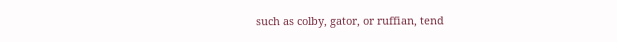such as colby, gator, or ruffian, tend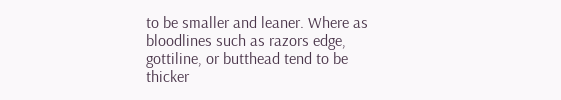to be smaller and leaner. Where as bloodlines such as razors edge, gottiline, or butthead tend to be thicker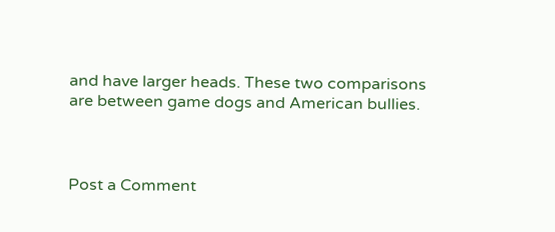and have larger heads. These two comparisons are between game dogs and American bullies.



Post a Comment